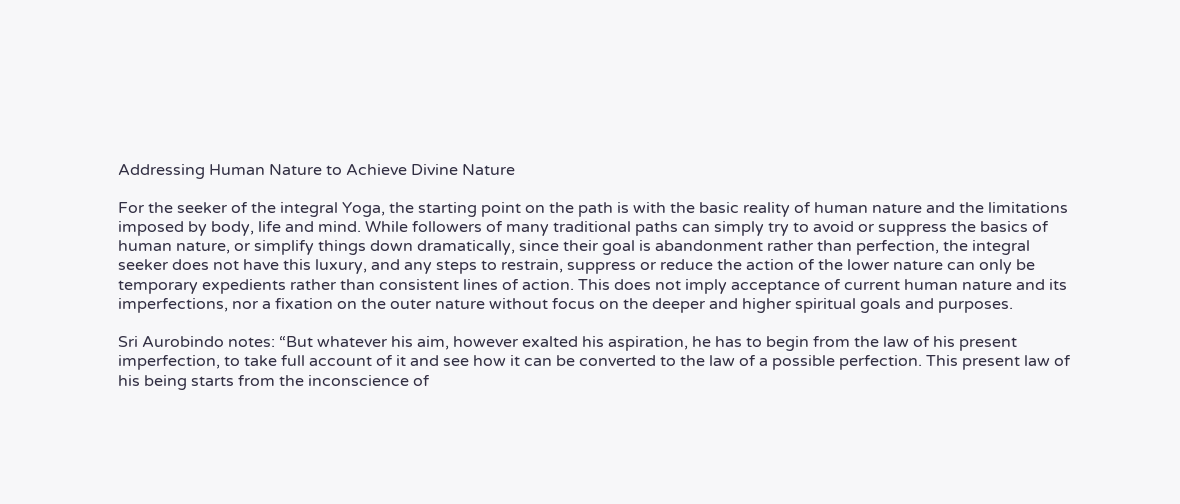Addressing Human Nature to Achieve Divine Nature

For the seeker of the integral Yoga, the starting point on the path is with the basic reality of human nature and the limitations imposed by body, life and mind. While followers of many traditional paths can simply try to avoid or suppress the basics of human nature, or simplify things down dramatically, since their goal is abandonment rather than perfection, the integral seeker does not have this luxury, and any steps to restrain, suppress or reduce the action of the lower nature can only be temporary expedients rather than consistent lines of action. This does not imply acceptance of current human nature and its imperfections, nor a fixation on the outer nature without focus on the deeper and higher spiritual goals and purposes.

Sri Aurobindo notes: “But whatever his aim, however exalted his aspiration, he has to begin from the law of his present imperfection, to take full account of it and see how it can be converted to the law of a possible perfection. This present law of his being starts from the inconscience of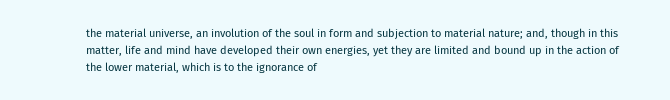the material universe, an involution of the soul in form and subjection to material nature; and, though in this matter, life and mind have developed their own energies, yet they are limited and bound up in the action of the lower material, which is to the ignorance of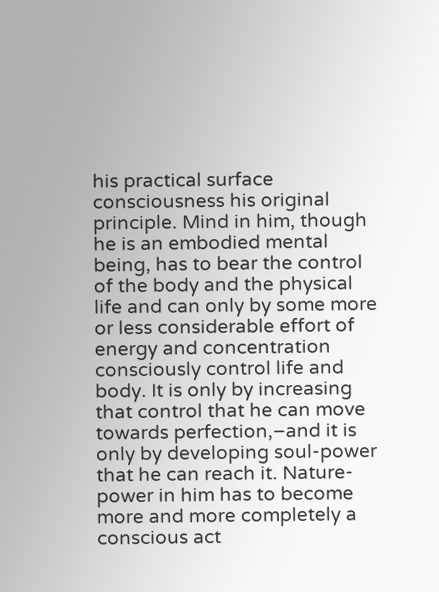his practical surface consciousness his original principle. Mind in him, though he is an embodied mental being, has to bear the control of the body and the physical life and can only by some more or less considerable effort of energy and concentration consciously control life and body. It is only by increasing that control that he can move towards perfection,–and it is only by developing soul-power that he can reach it. Nature-power in him has to become more and more completely a conscious act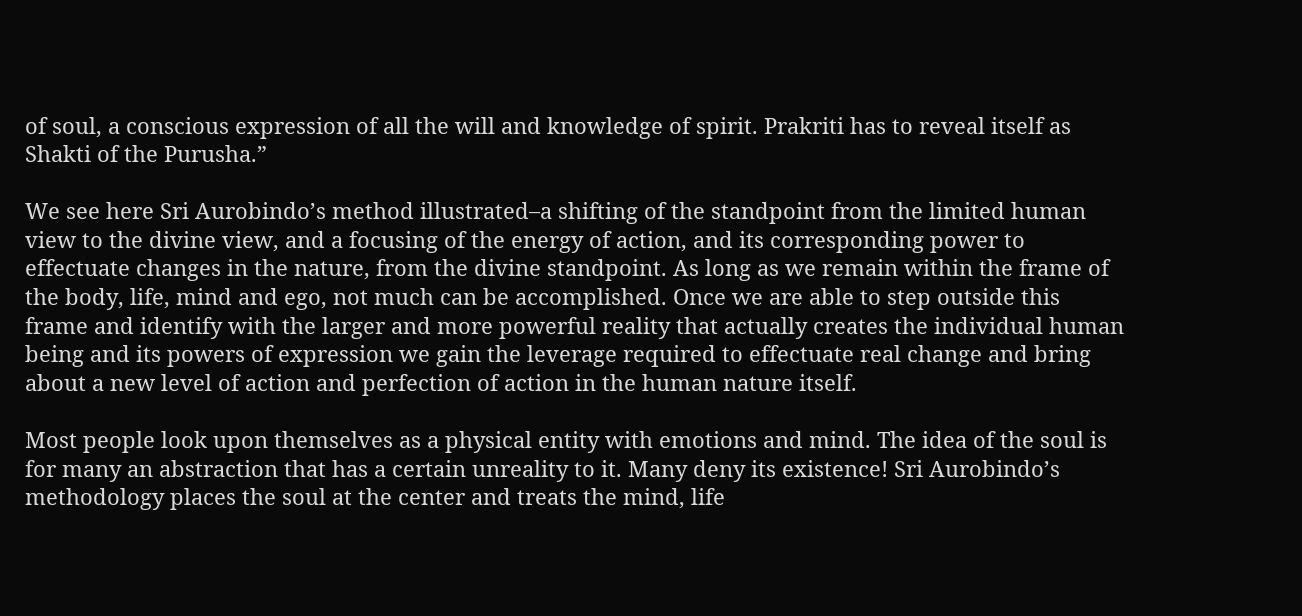of soul, a conscious expression of all the will and knowledge of spirit. Prakriti has to reveal itself as Shakti of the Purusha.”

We see here Sri Aurobindo’s method illustrated–a shifting of the standpoint from the limited human view to the divine view, and a focusing of the energy of action, and its corresponding power to effectuate changes in the nature, from the divine standpoint. As long as we remain within the frame of the body, life, mind and ego, not much can be accomplished. Once we are able to step outside this frame and identify with the larger and more powerful reality that actually creates the individual human being and its powers of expression we gain the leverage required to effectuate real change and bring about a new level of action and perfection of action in the human nature itself.

Most people look upon themselves as a physical entity with emotions and mind. The idea of the soul is for many an abstraction that has a certain unreality to it. Many deny its existence! Sri Aurobindo’s methodology places the soul at the center and treats the mind, life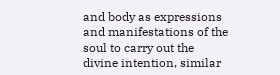and body as expressions and manifestations of the soul to carry out the divine intention, similar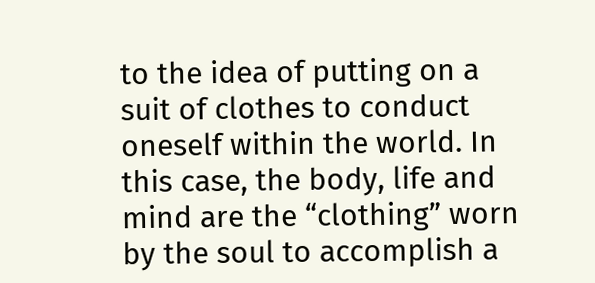to the idea of putting on a suit of clothes to conduct oneself within the world. In this case, the body, life and mind are the “clothing” worn by the soul to accomplish a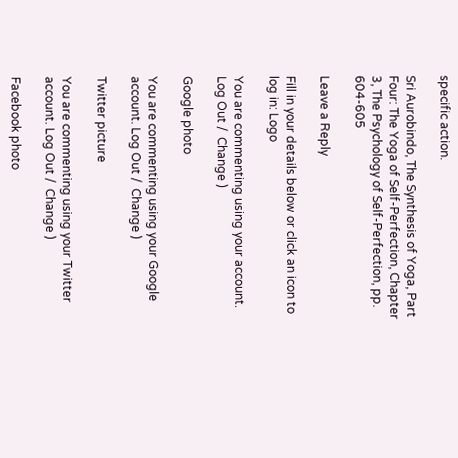specific action.

Sri Aurobindo, The Synthesis of Yoga, Part Four: The Yoga of Self-Perfection, Chapter 3, The Psychology of Self-Perfection, pp. 604-605

Leave a Reply

Fill in your details below or click an icon to log in: Logo

You are commenting using your account. Log Out /  Change )

Google photo

You are commenting using your Google account. Log Out /  Change )

Twitter picture

You are commenting using your Twitter account. Log Out /  Change )

Facebook photo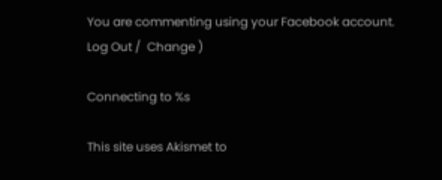You are commenting using your Facebook account. Log Out /  Change )

Connecting to %s

This site uses Akismet to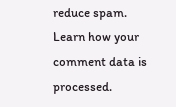reduce spam. Learn how your comment data is processed.